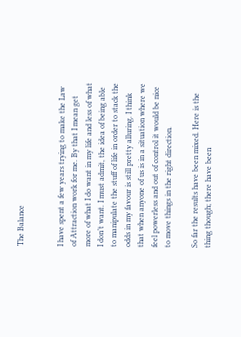The Balance


I have spent a few years trying to make the Law of Attraction work for me. By that I mean get more of what I do want in my life and less of what I don’t want. I must admit, the idea of being able to manipulate the stuff of life in order to stack the odds in my favour is still pretty alluring. I think that when anyone of us is in a situation where we feel powerless and out of control it would be nice to move things in the right direction.

So far the results have been mixed. Here is the thing though; there have been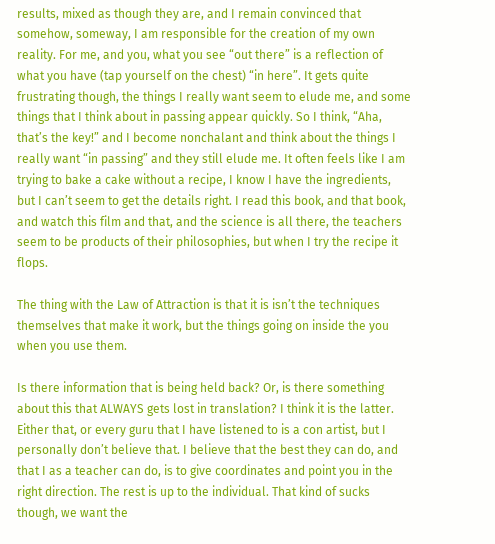results, mixed as though they are, and I remain convinced that somehow, someway, I am responsible for the creation of my own reality. For me, and you, what you see “out there” is a reflection of what you have (tap yourself on the chest) “in here”. It gets quite frustrating though, the things I really want seem to elude me, and some things that I think about in passing appear quickly. So I think, “Aha, that’s the key!” and I become nonchalant and think about the things I really want “in passing” and they still elude me. It often feels like I am trying to bake a cake without a recipe, I know I have the ingredients, but I can’t seem to get the details right. I read this book, and that book, and watch this film and that, and the science is all there, the teachers seem to be products of their philosophies, but when I try the recipe it flops.

The thing with the Law of Attraction is that it is isn’t the techniques themselves that make it work, but the things going on inside the you when you use them.

Is there information that is being held back? Or, is there something about this that ALWAYS gets lost in translation? I think it is the latter. Either that, or every guru that I have listened to is a con artist, but I personally don’t believe that. I believe that the best they can do, and that I as a teacher can do, is to give coordinates and point you in the right direction. The rest is up to the individual. That kind of sucks though, we want the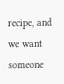recipe, and we want someone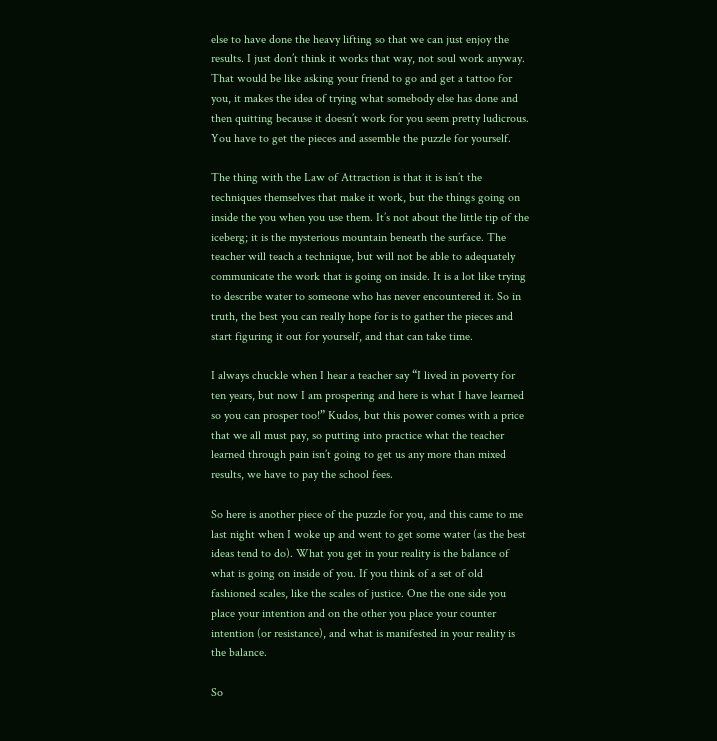else to have done the heavy lifting so that we can just enjoy the results. I just don’t think it works that way, not soul work anyway. That would be like asking your friend to go and get a tattoo for you, it makes the idea of trying what somebody else has done and then quitting because it doesn’t work for you seem pretty ludicrous. You have to get the pieces and assemble the puzzle for yourself.

The thing with the Law of Attraction is that it is isn’t the techniques themselves that make it work, but the things going on inside the you when you use them. It’s not about the little tip of the iceberg; it is the mysterious mountain beneath the surface. The teacher will teach a technique, but will not be able to adequately communicate the work that is going on inside. It is a lot like trying to describe water to someone who has never encountered it. So in truth, the best you can really hope for is to gather the pieces and start figuring it out for yourself, and that can take time.

I always chuckle when I hear a teacher say “I lived in poverty for ten years, but now I am prospering and here is what I have learned so you can prosper too!” Kudos, but this power comes with a price that we all must pay, so putting into practice what the teacher learned through pain isn’t going to get us any more than mixed results, we have to pay the school fees.

So here is another piece of the puzzle for you, and this came to me last night when I woke up and went to get some water (as the best ideas tend to do). What you get in your reality is the balance of what is going on inside of you. If you think of a set of old fashioned scales, like the scales of justice. One the one side you place your intention and on the other you place your counter intention (or resistance), and what is manifested in your reality is the balance.

So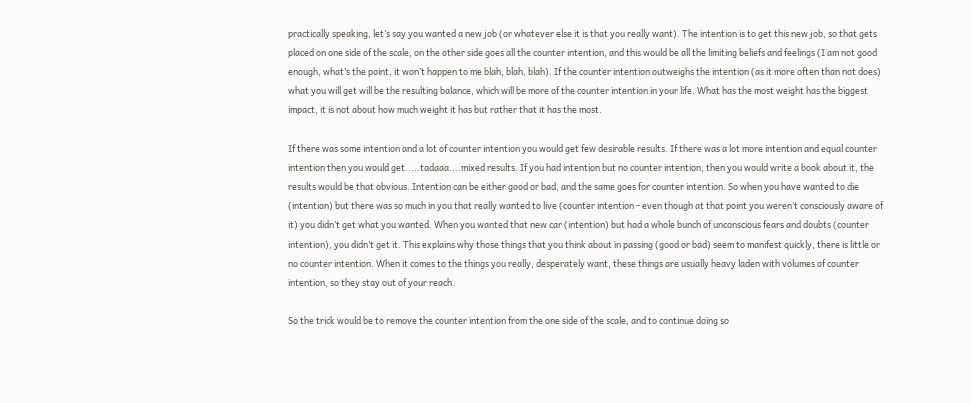practically speaking, let’s say you wanted a new job (or whatever else it is that you really want). The intention is to get this new job, so that gets placed on one side of the scale, on the other side goes all the counter intention, and this would be all the limiting beliefs and feelings (I am not good enough, what’s the point, it won’t happen to me blah, blah, blah). If the counter intention outweighs the intention (as it more often than not does) what you will get will be the resulting balance, which will be more of the counter intention in your life. What has the most weight has the biggest impact, it is not about how much weight it has but rather that it has the most.

If there was some intention and a lot of counter intention you would get few desirable results. If there was a lot more intention and equal counter intention then you would get.....tadaaa....mixed results. If you had intention but no counter intention, then you would write a book about it, the results would be that obvious. Intention can be either good or bad, and the same goes for counter intention. So when you have wanted to die (intention) but there was so much in you that really wanted to live (counter intention - even though at that point you weren’t consciously aware of it) you didn’t get what you wanted. When you wanted that new car (intention) but had a whole bunch of unconscious fears and doubts (counter intention), you didn’t get it. This explains why those things that you think about in passing (good or bad) seem to manifest quickly, there is little or no counter intention. When it comes to the things you really, desperately want, these things are usually heavy laden with volumes of counter intention, so they stay out of your reach.

So the trick would be to remove the counter intention from the one side of the scale, and to continue doing so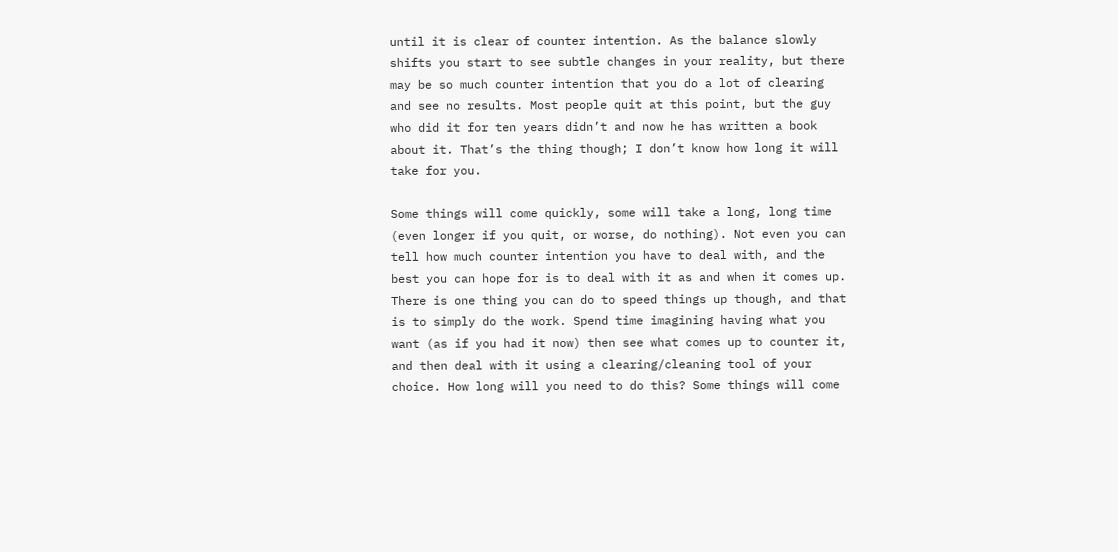until it is clear of counter intention. As the balance slowly shifts you start to see subtle changes in your reality, but there may be so much counter intention that you do a lot of clearing and see no results. Most people quit at this point, but the guy who did it for ten years didn’t and now he has written a book about it. That’s the thing though; I don’t know how long it will take for you.

Some things will come quickly, some will take a long, long time (even longer if you quit, or worse, do nothing). Not even you can tell how much counter intention you have to deal with, and the best you can hope for is to deal with it as and when it comes up. There is one thing you can do to speed things up though, and that is to simply do the work. Spend time imagining having what you want (as if you had it now) then see what comes up to counter it, and then deal with it using a clearing/cleaning tool of your choice. How long will you need to do this? Some things will come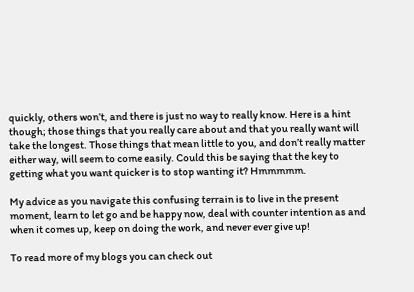quickly, others won’t, and there is just no way to really know. Here is a hint though; those things that you really care about and that you really want will take the longest. Those things that mean little to you, and don’t really matter either way, will seem to come easily. Could this be saying that the key to getting what you want quicker is to stop wanting it? Hmmmmm.

My advice as you navigate this confusing terrain is to live in the present moment, learn to let go and be happy now, deal with counter intention as and when it comes up, keep on doing the work, and never ever give up!

To read more of my blogs you can check out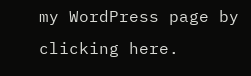my WordPress page by clicking here.